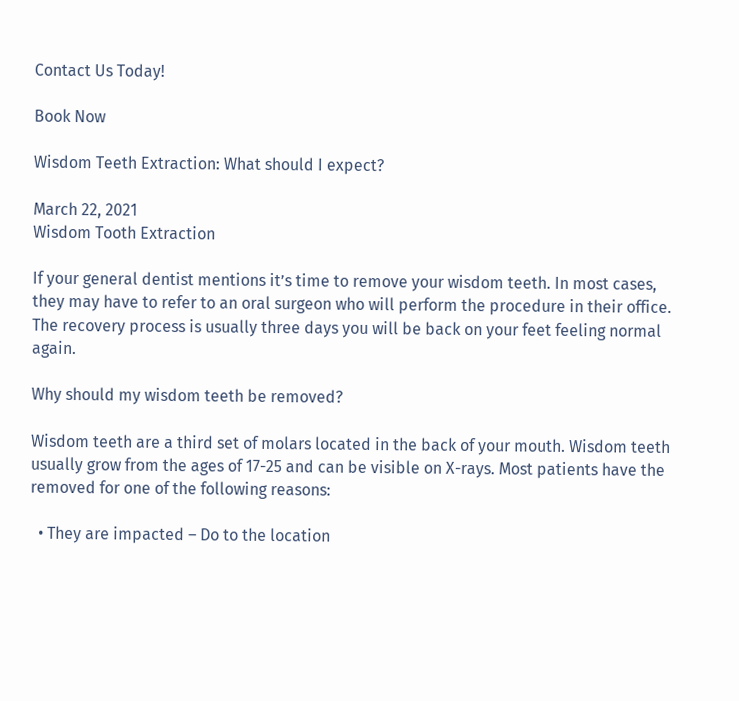Contact Us Today!

Book Now

Wisdom Teeth Extraction: What should I expect?

March 22, 2021
Wisdom Tooth Extraction

If your general dentist mentions it’s time to remove your wisdom teeth. In most cases, they may have to refer to an oral surgeon who will perform the procedure in their office. The recovery process is usually three days you will be back on your feet feeling normal again.

Why should my wisdom teeth be removed?

Wisdom teeth are a third set of molars located in the back of your mouth. Wisdom teeth usually grow from the ages of 17-25 and can be visible on X-rays. Most patients have the removed for one of the following reasons:

  • They are impacted – Do to the location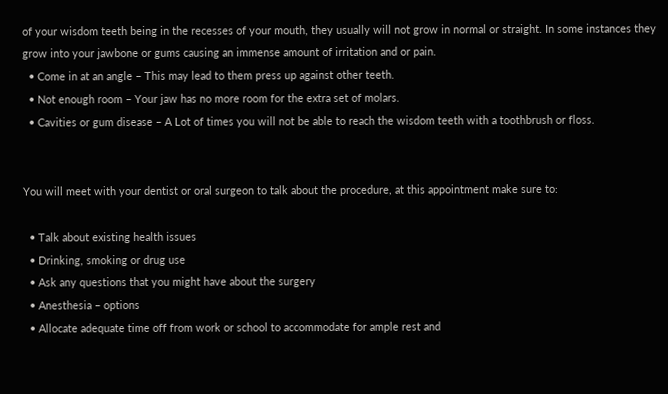of your wisdom teeth being in the recesses of your mouth, they usually will not grow in normal or straight. In some instances they grow into your jawbone or gums causing an immense amount of irritation and or pain.
  • Come in at an angle – This may lead to them press up against other teeth.
  • Not enough room – Your jaw has no more room for the extra set of molars.
  • Cavities or gum disease – A Lot of times you will not be able to reach the wisdom teeth with a toothbrush or floss.


You will meet with your dentist or oral surgeon to talk about the procedure, at this appointment make sure to:

  • Talk about existing health issues
  • Drinking, smoking or drug use
  • Ask any questions that you might have about the surgery
  • Anesthesia – options
  • Allocate adequate time off from work or school to accommodate for ample rest and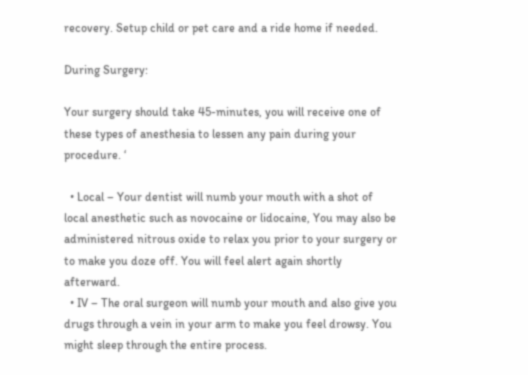recovery. Setup child or pet care and a ride home if needed.

During Surgery:

Your surgery should take 45-minutes, you will receive one of these types of anesthesia to lessen any pain during your procedure. ‘

  • Local – Your dentist will numb your mouth with a shot of local anesthetic such as novocaine or lidocaine, You may also be administered nitrous oxide to relax you prior to your surgery or to make you doze off. You will feel alert again shortly afterward.
  • IV – The oral surgeon will numb your mouth and also give you drugs through a vein in your arm to make you feel drowsy. You might sleep through the entire process.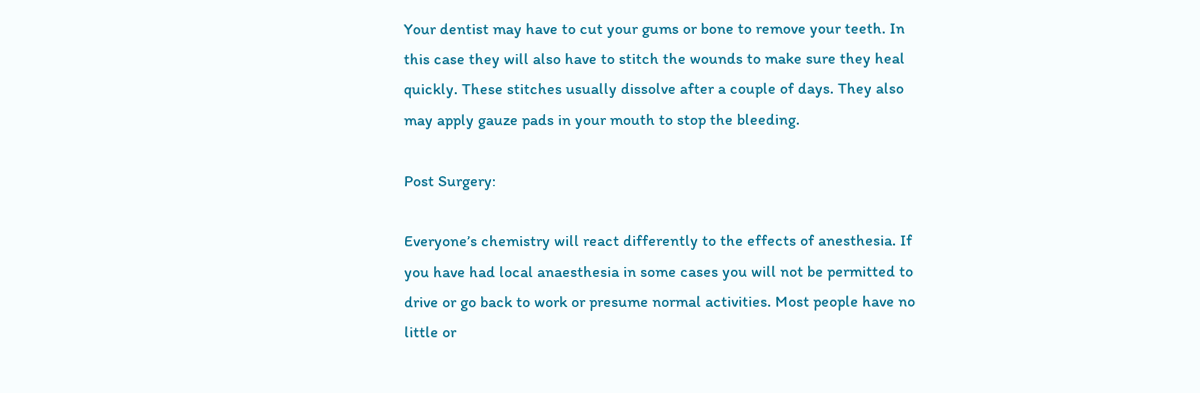Your dentist may have to cut your gums or bone to remove your teeth. In this case they will also have to stitch the wounds to make sure they heal quickly. These stitches usually dissolve after a couple of days. They also may apply gauze pads in your mouth to stop the bleeding.

Post Surgery:

Everyone’s chemistry will react differently to the effects of anesthesia. If you have had local anaesthesia in some cases you will not be permitted to drive or go back to work or presume normal activities. Most people have no little or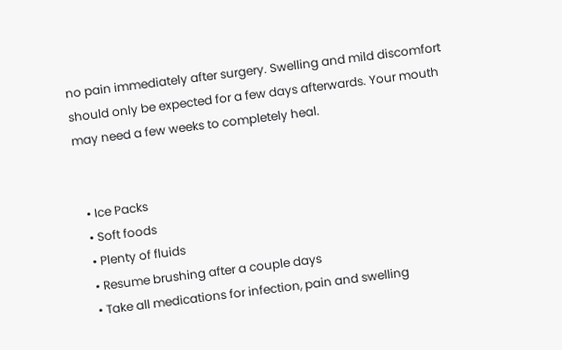no pain immediately after surgery. Swelling and mild discomfort should only be expected for a few days afterwards. Your mouth may need a few weeks to completely heal.


  • Ice Packs
  • Soft foods
  • Plenty of fluids
  • Resume brushing after a couple days
  • Take all medications for infection, pain and swelling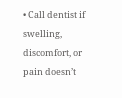• Call dentist if swelling, discomfort, or pain doesn’t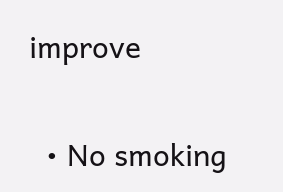improve


  • No smoking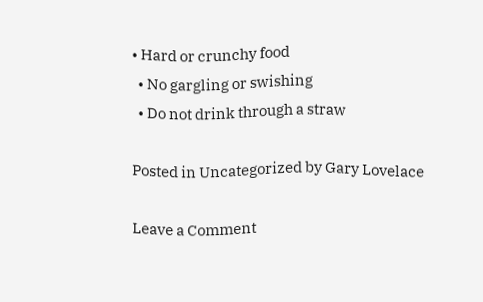• Hard or crunchy food
  • No gargling or swishing
  • Do not drink through a straw

Posted in Uncategorized by Gary Lovelace

Leave a Comment